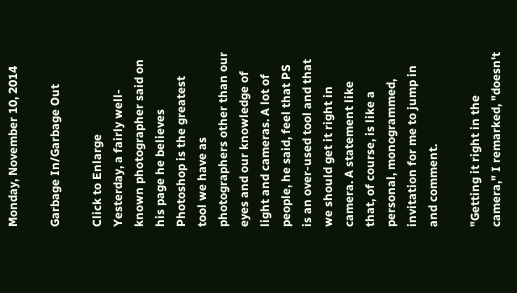Monday, November 10, 2014

Garbage In/Garbage Out

Click to Enlarge
Yesterday, a fairly well-known photographer said on his page he believes Photoshop is the greatest tool we have as  photographers other than our eyes and our knowledge of light and cameras. A lot of people, he said, feel that PS is an over-used tool and that we should get it right in camera. A statement like that, of course, is like a personal, monogrammed, invitation for me to jump in and comment.

"Getting it right in the camera," I remarked, "doesn't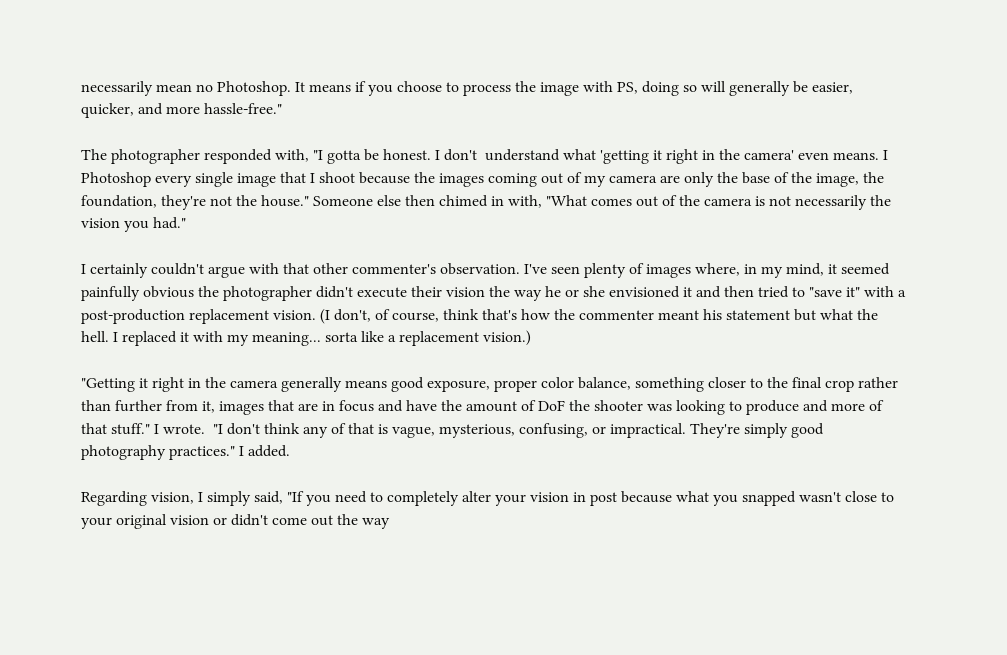necessarily mean no Photoshop. It means if you choose to process the image with PS, doing so will generally be easier, quicker, and more hassle-free."

The photographer responded with, "I gotta be honest. I don't  understand what 'getting it right in the camera' even means. I Photoshop every single image that I shoot because the images coming out of my camera are only the base of the image, the foundation, they're not the house." Someone else then chimed in with, "What comes out of the camera is not necessarily the vision you had."

I certainly couldn't argue with that other commenter's observation. I've seen plenty of images where, in my mind, it seemed painfully obvious the photographer didn't execute their vision the way he or she envisioned it and then tried to "save it" with a post-production replacement vision. (I don't, of course, think that's how the commenter meant his statement but what the hell. I replaced it with my meaning... sorta like a replacement vision.)

"Getting it right in the camera generally means good exposure, proper color balance, something closer to the final crop rather than further from it, images that are in focus and have the amount of DoF the shooter was looking to produce and more of that stuff." I wrote.  "I don't think any of that is vague, mysterious, confusing, or impractical. They're simply good photography practices." I added.

Regarding vision, I simply said, "If you need to completely alter your vision in post because what you snapped wasn't close to your original vision or didn't come out the way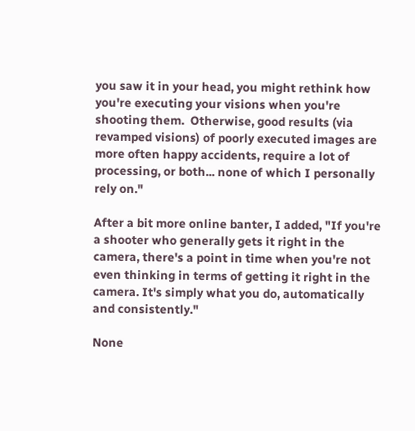you saw it in your head, you might rethink how you're executing your visions when you're shooting them.  Otherwise, good results (via revamped visions) of poorly executed images are more often happy accidents, require a lot of processing, or both... none of which I personally rely on."

After a bit more online banter, I added, "If you're a shooter who generally gets it right in the camera, there's a point in time when you're not even thinking in terms of getting it right in the camera. It's simply what you do, automatically and consistently."

None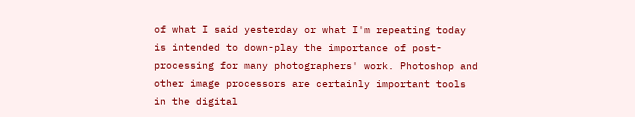of what I said yesterday or what I'm repeating today is intended to down-play the importance of post-processing for many photographers' work. Photoshop and other image processors are certainly important tools in the digital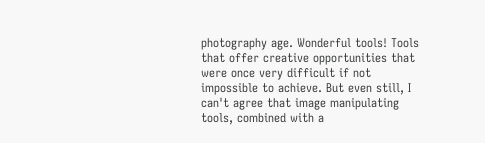photography age. Wonderful tools! Tools that offer creative opportunities that were once very difficult if not impossible to achieve. But even still, I can't agree that image manipulating tools, combined with a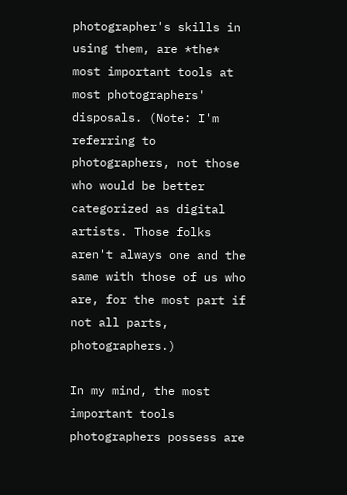photographer's skills in using them, are *the* most important tools at most photographers' disposals. (Note: I'm referring to photographers, not those who would be better categorized as digital artists. Those folks aren't always one and the same with those of us who are, for the most part if not all parts, photographers.)

In my mind, the most important tools photographers possess are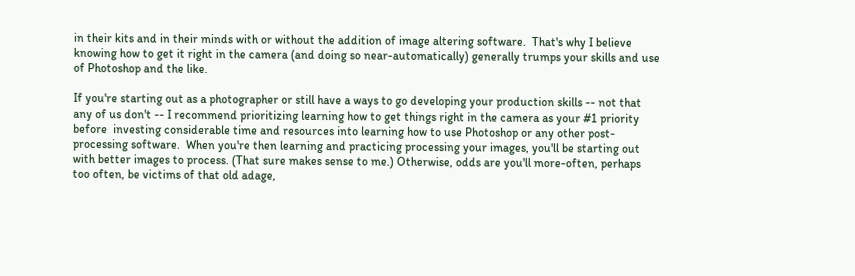in their kits and in their minds with or without the addition of image altering software.  That's why I believe knowing how to get it right in the camera (and doing so near-automatically) generally trumps your skills and use of Photoshop and the like.

If you're starting out as a photographer or still have a ways to go developing your production skills -- not that any of us don't -- I recommend prioritizing learning how to get things right in the camera as your #1 priority before  investing considerable time and resources into learning how to use Photoshop or any other post-processing software.  When you're then learning and practicing processing your images, you'll be starting out with better images to process. (That sure makes sense to me.) Otherwise, odds are you'll more-often, perhaps too often, be victims of that old adage,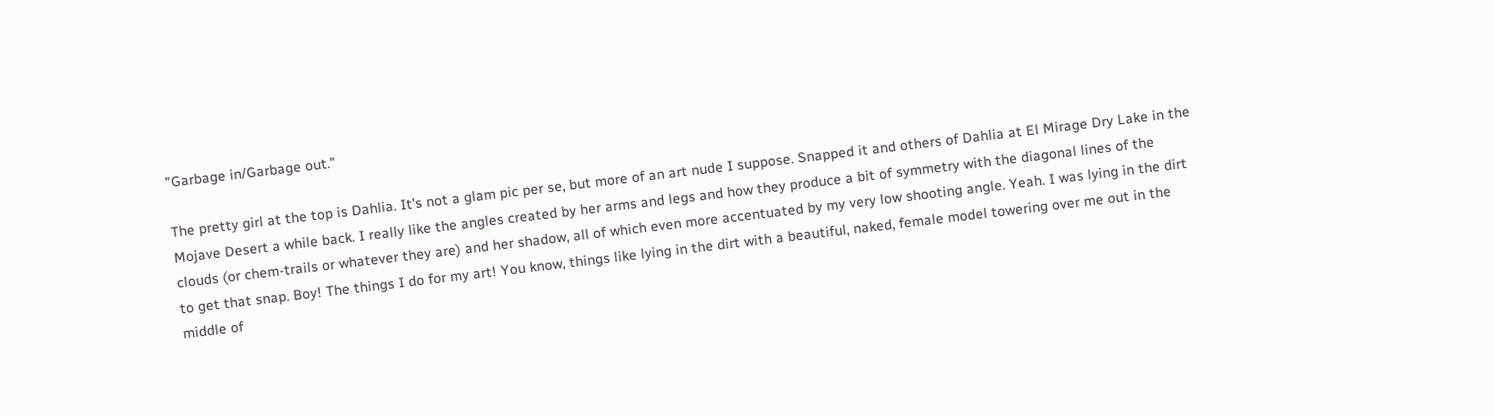"Garbage in/Garbage out."

The pretty girl at the top is Dahlia. It's not a glam pic per se, but more of an art nude I suppose. Snapped it and others of Dahlia at El Mirage Dry Lake in the Mojave Desert a while back. I really like the angles created by her arms and legs and how they produce a bit of symmetry with the diagonal lines of the clouds (or chem-trails or whatever they are) and her shadow, all of which even more accentuated by my very low shooting angle. Yeah. I was lying in the dirt to get that snap. Boy! The things I do for my art! You know, things like lying in the dirt with a beautiful, naked, female model towering over me out in the middle of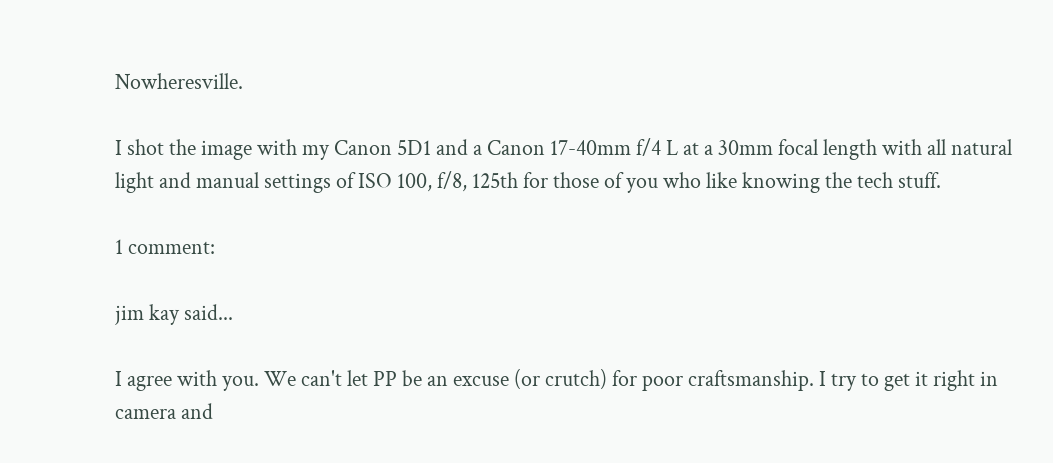Nowheresville.

I shot the image with my Canon 5D1 and a Canon 17-40mm f/4 L at a 30mm focal length with all natural light and manual settings of ISO 100, f/8, 125th for those of you who like knowing the tech stuff.

1 comment:

jim kay said...

I agree with you. We can't let PP be an excuse (or crutch) for poor craftsmanship. I try to get it right in camera and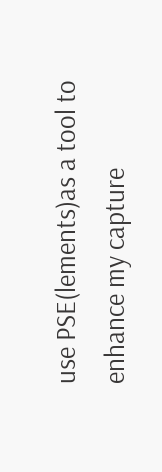use PSE(lements)as a tool to enhance my capture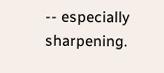-- especially sharpening.